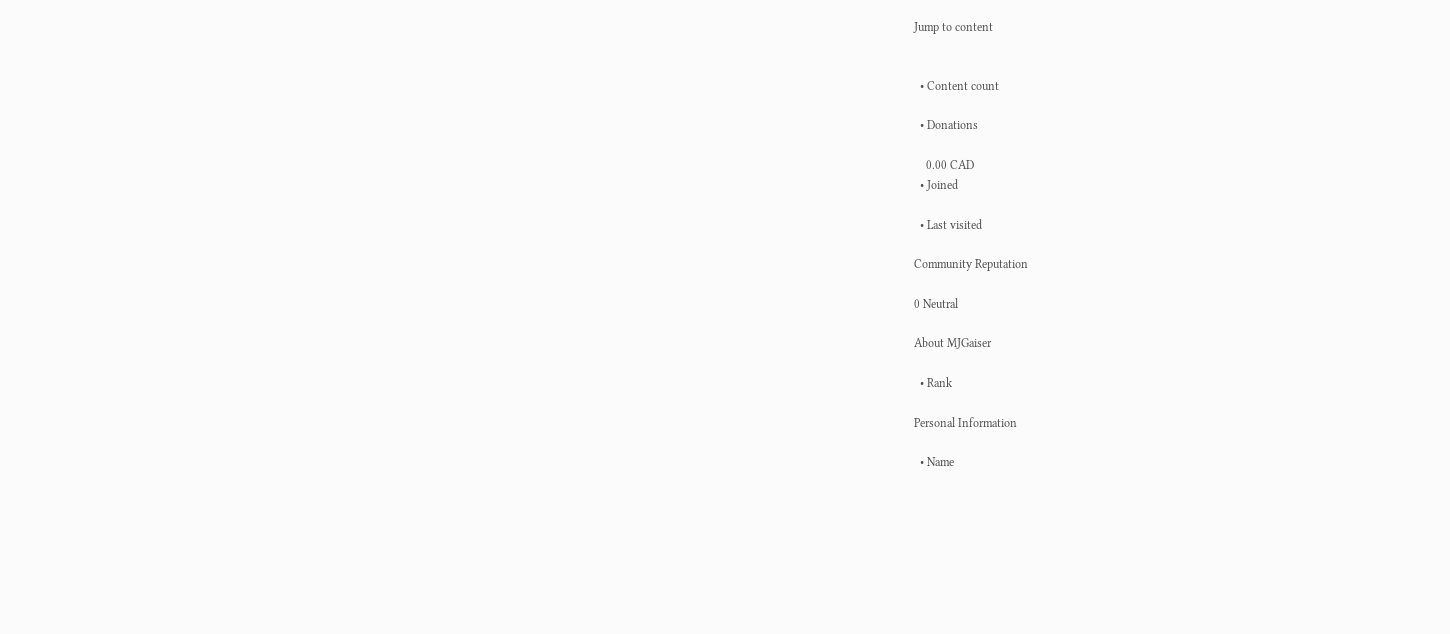Jump to content


  • Content count

  • Donations

    0.00 CAD
  • Joined

  • Last visited

Community Reputation

0 Neutral

About MJGaiser

  • Rank

Personal Information

  • Name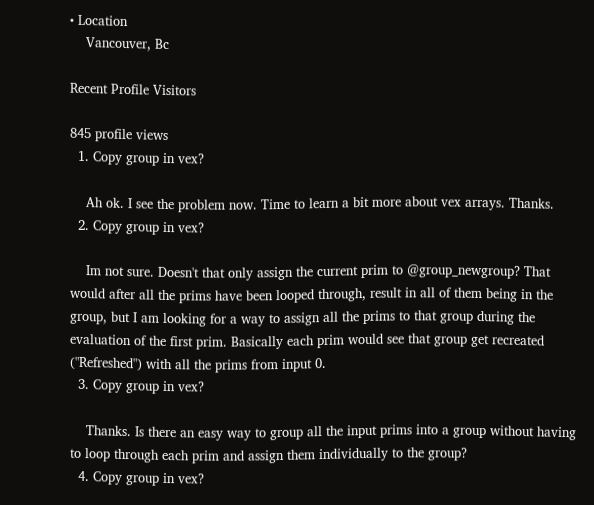• Location
    Vancouver, Bc

Recent Profile Visitors

845 profile views
  1. Copy group in vex?

    Ah ok. I see the problem now. Time to learn a bit more about vex arrays. Thanks.
  2. Copy group in vex?

    Im not sure. Doesn't that only assign the current prim to @group_newgroup? That would after all the prims have been looped through, result in all of them being in the group, but I am looking for a way to assign all the prims to that group during the evaluation of the first prim. Basically each prim would see that group get recreated ("Refreshed") with all the prims from input 0.
  3. Copy group in vex?

    Thanks. Is there an easy way to group all the input prims into a group without having to loop through each prim and assign them individually to the group?
  4. Copy group in vex?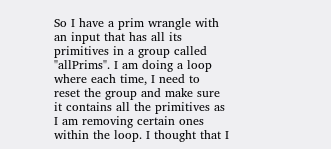So I have a prim wrangle with an input that has all its primitives in a group called "allPrims". I am doing a loop where each time, I need to reset the group and make sure it contains all the primitives as I am removing certain ones within the loop. I thought that I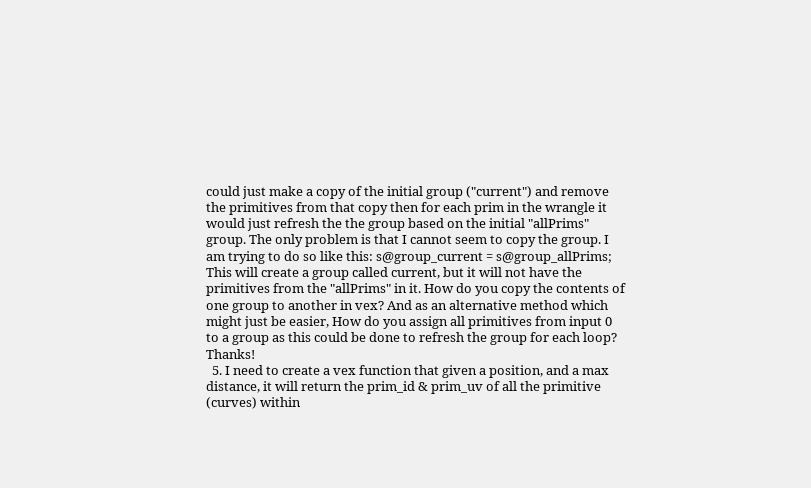could just make a copy of the initial group ("current") and remove the primitives from that copy then for each prim in the wrangle it would just refresh the the group based on the initial "allPrims" group. The only problem is that I cannot seem to copy the group. I am trying to do so like this: s@group_current = s@group_allPrims; This will create a group called current, but it will not have the primitives from the "allPrims" in it. How do you copy the contents of one group to another in vex? And as an alternative method which might just be easier, How do you assign all primitives from input 0 to a group as this could be done to refresh the group for each loop? Thanks!
  5. I need to create a vex function that given a position, and a max distance, it will return the prim_id & prim_uv of all the primitive (curves) within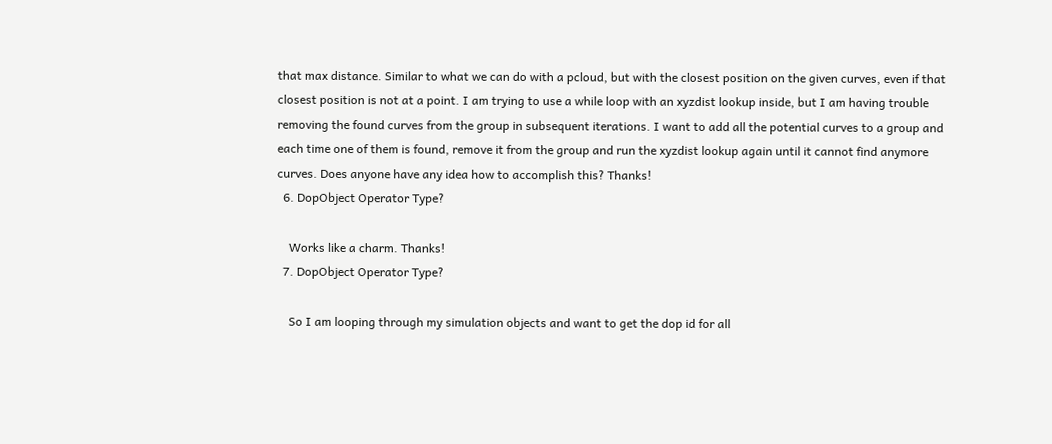that max distance. Similar to what we can do with a pcloud, but with the closest position on the given curves, even if that closest position is not at a point. I am trying to use a while loop with an xyzdist lookup inside, but I am having trouble removing the found curves from the group in subsequent iterations. I want to add all the potential curves to a group and each time one of them is found, remove it from the group and run the xyzdist lookup again until it cannot find anymore curves. Does anyone have any idea how to accomplish this? Thanks!
  6. DopObject Operator Type?

    Works like a charm. Thanks!
  7. DopObject Operator Type?

    So I am looping through my simulation objects and want to get the dop id for all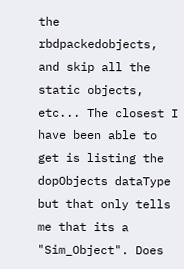the rbdpackedobjects, and skip all the static objects, etc... The closest I have been able to get is listing the dopObjects dataType but that only tells me that its a "Sim_Object". Does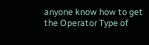anyone know how to get the Operator Type of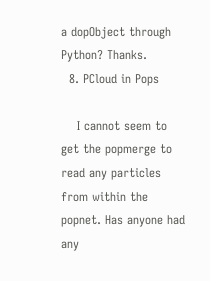a dopObject through Python? Thanks.
  8. PCloud in Pops

    I cannot seem to get the popmerge to read any particles from within the popnet. Has anyone had any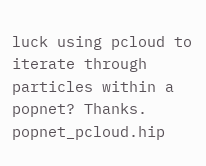luck using pcloud to iterate through particles within a popnet? Thanks. popnet_pcloud.hip